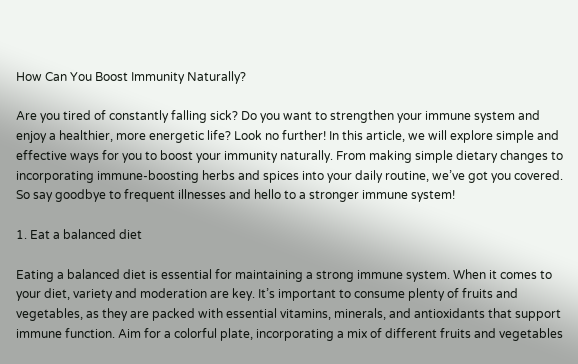How Can You Boost Immunity Naturally?

Are you tired of constantly falling sick? Do you want to strengthen your immune system and enjoy a healthier, more energetic life? Look no further! In this article, we will explore simple and effective ways for you to boost your immunity naturally. From making simple dietary changes to incorporating immune-boosting herbs and spices into your daily routine, we’ve got you covered. So say goodbye to frequent illnesses and hello to a stronger immune system!

1. Eat a balanced diet

Eating a balanced diet is essential for maintaining a strong immune system. When it comes to your diet, variety and moderation are key. It’s important to consume plenty of fruits and vegetables, as they are packed with essential vitamins, minerals, and antioxidants that support immune function. Aim for a colorful plate, incorporating a mix of different fruits and vegetables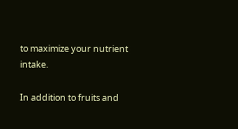to maximize your nutrient intake.

In addition to fruits and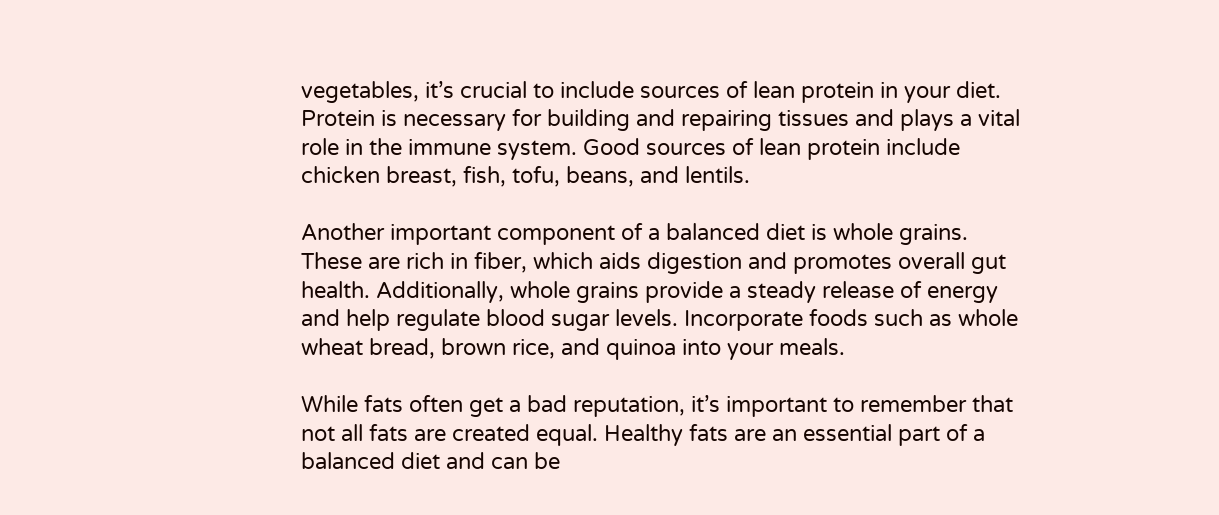vegetables, it’s crucial to include sources of lean protein in your diet. Protein is necessary for building and repairing tissues and plays a vital role in the immune system. Good sources of lean protein include chicken breast, fish, tofu, beans, and lentils.

Another important component of a balanced diet is whole grains. These are rich in fiber, which aids digestion and promotes overall gut health. Additionally, whole grains provide a steady release of energy and help regulate blood sugar levels. Incorporate foods such as whole wheat bread, brown rice, and quinoa into your meals.

While fats often get a bad reputation, it’s important to remember that not all fats are created equal. Healthy fats are an essential part of a balanced diet and can be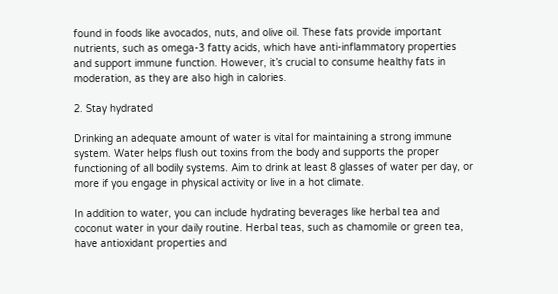found in foods like avocados, nuts, and olive oil. These fats provide important nutrients, such as omega-3 fatty acids, which have anti-inflammatory properties and support immune function. However, it’s crucial to consume healthy fats in moderation, as they are also high in calories.

2. Stay hydrated

Drinking an adequate amount of water is vital for maintaining a strong immune system. Water helps flush out toxins from the body and supports the proper functioning of all bodily systems. Aim to drink at least 8 glasses of water per day, or more if you engage in physical activity or live in a hot climate.

In addition to water, you can include hydrating beverages like herbal tea and coconut water in your daily routine. Herbal teas, such as chamomile or green tea, have antioxidant properties and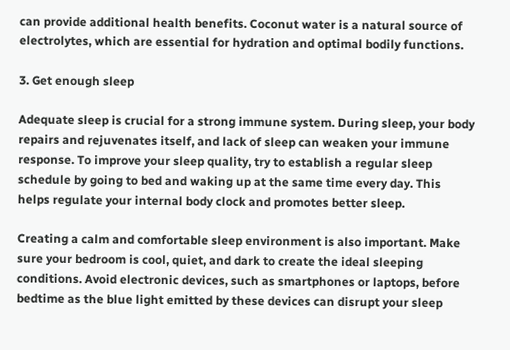can provide additional health benefits. Coconut water is a natural source of electrolytes, which are essential for hydration and optimal bodily functions.

3. Get enough sleep

Adequate sleep is crucial for a strong immune system. During sleep, your body repairs and rejuvenates itself, and lack of sleep can weaken your immune response. To improve your sleep quality, try to establish a regular sleep schedule by going to bed and waking up at the same time every day. This helps regulate your internal body clock and promotes better sleep.

Creating a calm and comfortable sleep environment is also important. Make sure your bedroom is cool, quiet, and dark to create the ideal sleeping conditions. Avoid electronic devices, such as smartphones or laptops, before bedtime as the blue light emitted by these devices can disrupt your sleep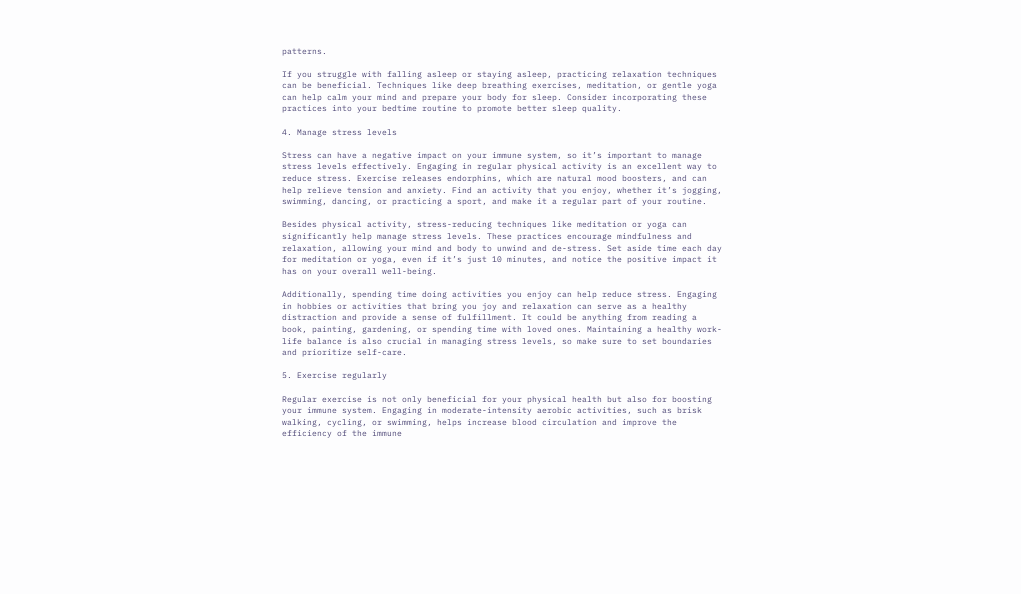patterns.

If you struggle with falling asleep or staying asleep, practicing relaxation techniques can be beneficial. Techniques like deep breathing exercises, meditation, or gentle yoga can help calm your mind and prepare your body for sleep. Consider incorporating these practices into your bedtime routine to promote better sleep quality.

4. Manage stress levels

Stress can have a negative impact on your immune system, so it’s important to manage stress levels effectively. Engaging in regular physical activity is an excellent way to reduce stress. Exercise releases endorphins, which are natural mood boosters, and can help relieve tension and anxiety. Find an activity that you enjoy, whether it’s jogging, swimming, dancing, or practicing a sport, and make it a regular part of your routine.

Besides physical activity, stress-reducing techniques like meditation or yoga can significantly help manage stress levels. These practices encourage mindfulness and relaxation, allowing your mind and body to unwind and de-stress. Set aside time each day for meditation or yoga, even if it’s just 10 minutes, and notice the positive impact it has on your overall well-being.

Additionally, spending time doing activities you enjoy can help reduce stress. Engaging in hobbies or activities that bring you joy and relaxation can serve as a healthy distraction and provide a sense of fulfillment. It could be anything from reading a book, painting, gardening, or spending time with loved ones. Maintaining a healthy work-life balance is also crucial in managing stress levels, so make sure to set boundaries and prioritize self-care.

5. Exercise regularly

Regular exercise is not only beneficial for your physical health but also for boosting your immune system. Engaging in moderate-intensity aerobic activities, such as brisk walking, cycling, or swimming, helps increase blood circulation and improve the efficiency of the immune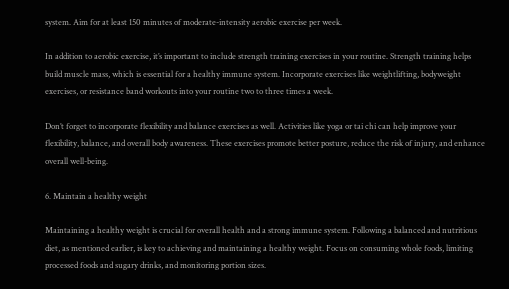system. Aim for at least 150 minutes of moderate-intensity aerobic exercise per week.

In addition to aerobic exercise, it’s important to include strength training exercises in your routine. Strength training helps build muscle mass, which is essential for a healthy immune system. Incorporate exercises like weightlifting, bodyweight exercises, or resistance band workouts into your routine two to three times a week.

Don’t forget to incorporate flexibility and balance exercises as well. Activities like yoga or tai chi can help improve your flexibility, balance, and overall body awareness. These exercises promote better posture, reduce the risk of injury, and enhance overall well-being.

6. Maintain a healthy weight

Maintaining a healthy weight is crucial for overall health and a strong immune system. Following a balanced and nutritious diet, as mentioned earlier, is key to achieving and maintaining a healthy weight. Focus on consuming whole foods, limiting processed foods and sugary drinks, and monitoring portion sizes.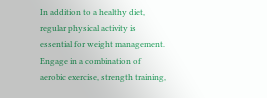In addition to a healthy diet, regular physical activity is essential for weight management. Engage in a combination of aerobic exercise, strength training,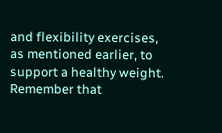and flexibility exercises, as mentioned earlier, to support a healthy weight. Remember that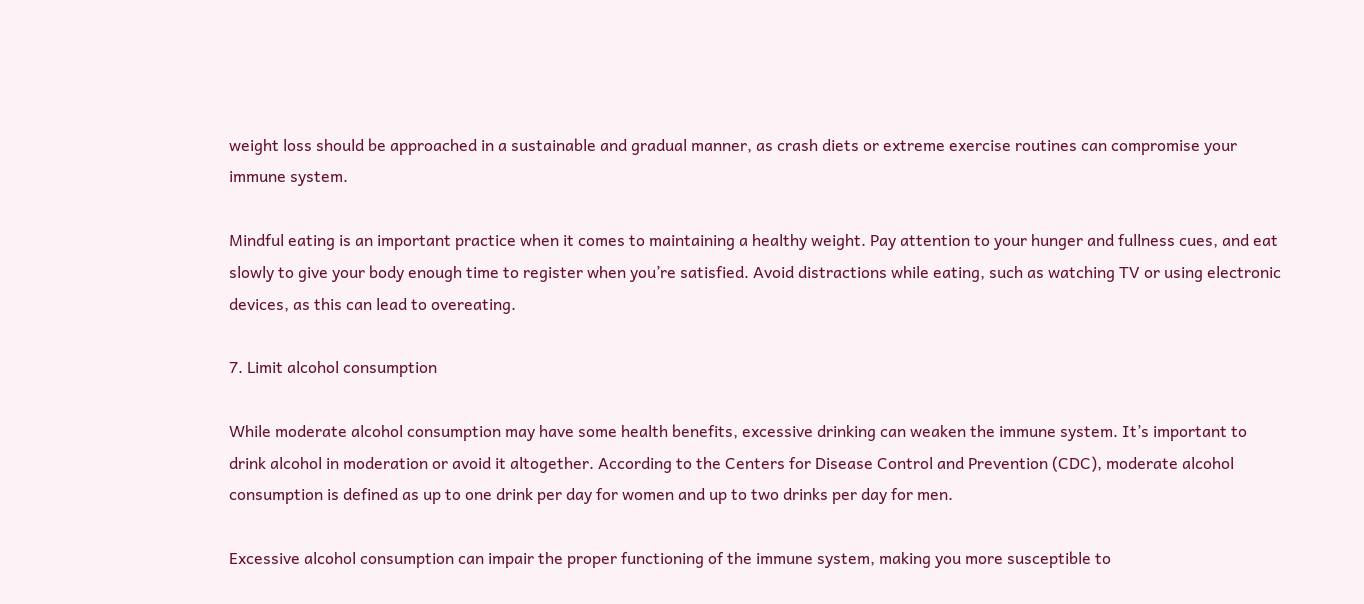weight loss should be approached in a sustainable and gradual manner, as crash diets or extreme exercise routines can compromise your immune system.

Mindful eating is an important practice when it comes to maintaining a healthy weight. Pay attention to your hunger and fullness cues, and eat slowly to give your body enough time to register when you’re satisfied. Avoid distractions while eating, such as watching TV or using electronic devices, as this can lead to overeating.

7. Limit alcohol consumption

While moderate alcohol consumption may have some health benefits, excessive drinking can weaken the immune system. It’s important to drink alcohol in moderation or avoid it altogether. According to the Centers for Disease Control and Prevention (CDC), moderate alcohol consumption is defined as up to one drink per day for women and up to two drinks per day for men.

Excessive alcohol consumption can impair the proper functioning of the immune system, making you more susceptible to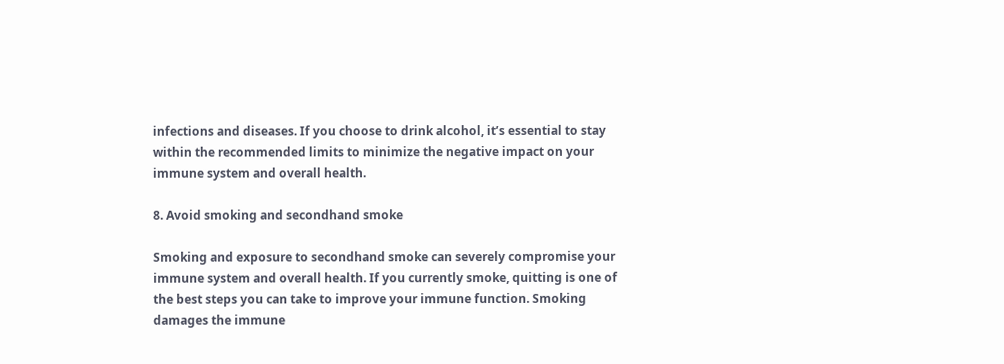infections and diseases. If you choose to drink alcohol, it’s essential to stay within the recommended limits to minimize the negative impact on your immune system and overall health.

8. Avoid smoking and secondhand smoke

Smoking and exposure to secondhand smoke can severely compromise your immune system and overall health. If you currently smoke, quitting is one of the best steps you can take to improve your immune function. Smoking damages the immune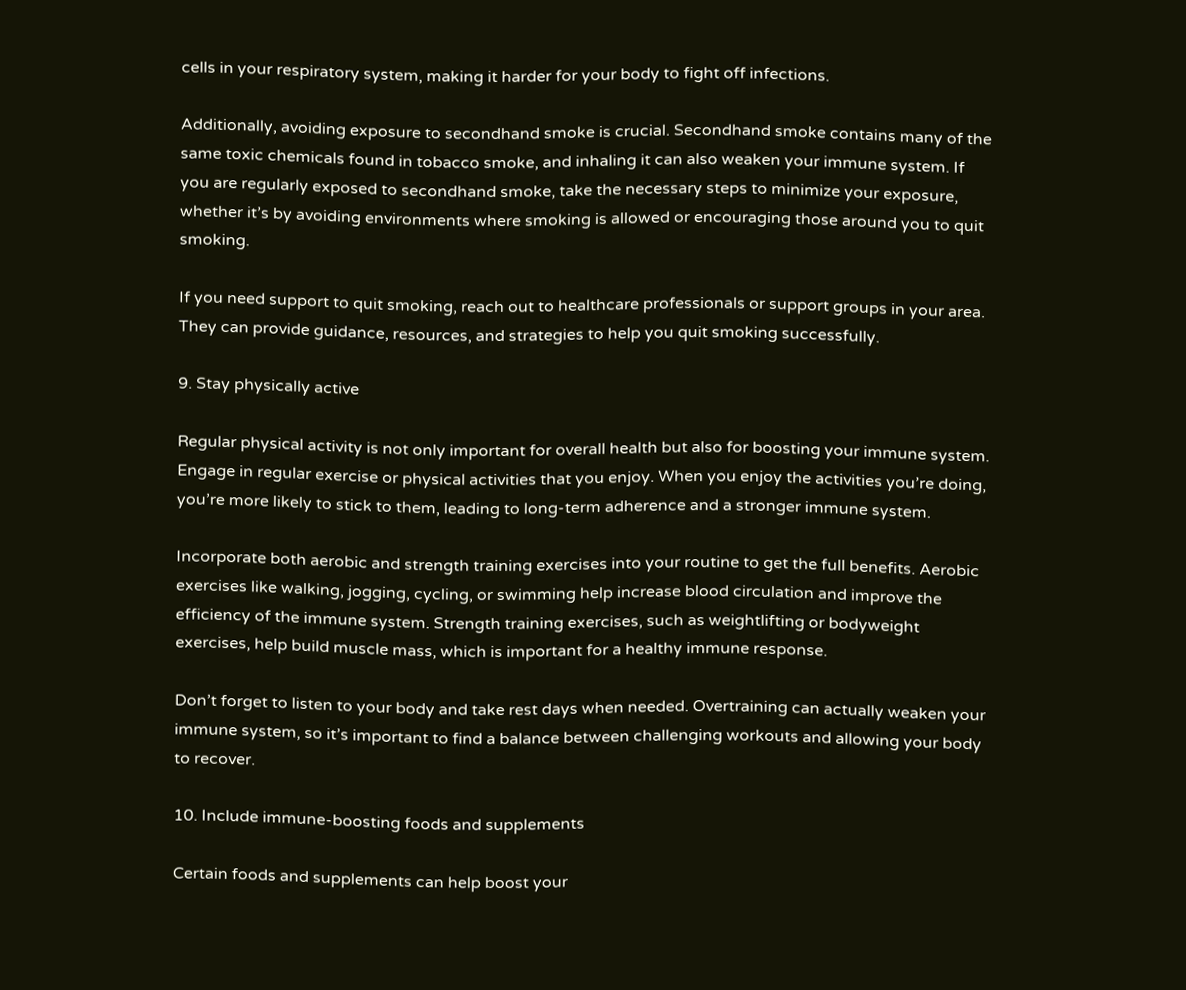cells in your respiratory system, making it harder for your body to fight off infections.

Additionally, avoiding exposure to secondhand smoke is crucial. Secondhand smoke contains many of the same toxic chemicals found in tobacco smoke, and inhaling it can also weaken your immune system. If you are regularly exposed to secondhand smoke, take the necessary steps to minimize your exposure, whether it’s by avoiding environments where smoking is allowed or encouraging those around you to quit smoking.

If you need support to quit smoking, reach out to healthcare professionals or support groups in your area. They can provide guidance, resources, and strategies to help you quit smoking successfully.

9. Stay physically active

Regular physical activity is not only important for overall health but also for boosting your immune system. Engage in regular exercise or physical activities that you enjoy. When you enjoy the activities you’re doing, you’re more likely to stick to them, leading to long-term adherence and a stronger immune system.

Incorporate both aerobic and strength training exercises into your routine to get the full benefits. Aerobic exercises like walking, jogging, cycling, or swimming help increase blood circulation and improve the efficiency of the immune system. Strength training exercises, such as weightlifting or bodyweight exercises, help build muscle mass, which is important for a healthy immune response.

Don’t forget to listen to your body and take rest days when needed. Overtraining can actually weaken your immune system, so it’s important to find a balance between challenging workouts and allowing your body to recover.

10. Include immune-boosting foods and supplements

Certain foods and supplements can help boost your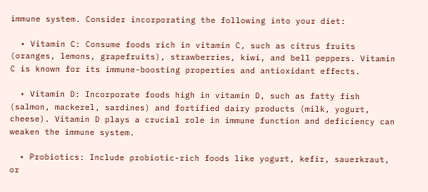immune system. Consider incorporating the following into your diet:

  • Vitamin C: Consume foods rich in vitamin C, such as citrus fruits (oranges, lemons, grapefruits), strawberries, kiwi, and bell peppers. Vitamin C is known for its immune-boosting properties and antioxidant effects.

  • Vitamin D: Incorporate foods high in vitamin D, such as fatty fish (salmon, mackerel, sardines) and fortified dairy products (milk, yogurt, cheese). Vitamin D plays a crucial role in immune function and deficiency can weaken the immune system.

  • Probiotics: Include probiotic-rich foods like yogurt, kefir, sauerkraut, or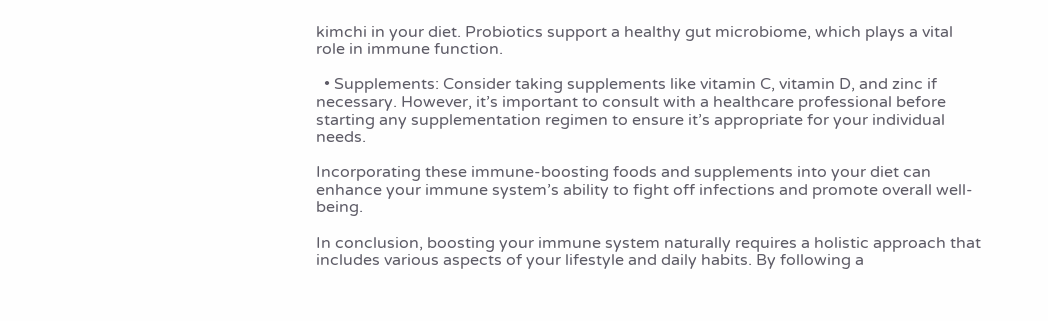kimchi in your diet. Probiotics support a healthy gut microbiome, which plays a vital role in immune function.

  • Supplements: Consider taking supplements like vitamin C, vitamin D, and zinc if necessary. However, it’s important to consult with a healthcare professional before starting any supplementation regimen to ensure it’s appropriate for your individual needs.

Incorporating these immune-boosting foods and supplements into your diet can enhance your immune system’s ability to fight off infections and promote overall well-being.

In conclusion, boosting your immune system naturally requires a holistic approach that includes various aspects of your lifestyle and daily habits. By following a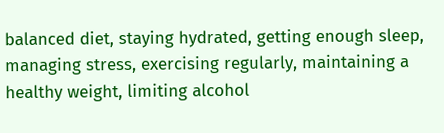balanced diet, staying hydrated, getting enough sleep, managing stress, exercising regularly, maintaining a healthy weight, limiting alcohol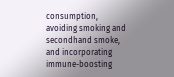consumption, avoiding smoking and secondhand smoke, and incorporating immune-boosting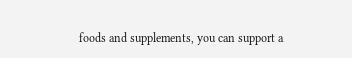foods and supplements, you can support a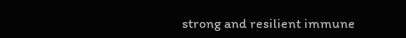strong and resilient immune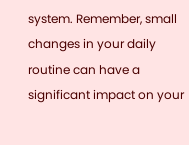system. Remember, small changes in your daily routine can have a significant impact on your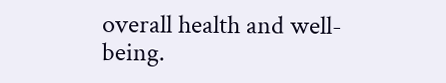overall health and well-being.